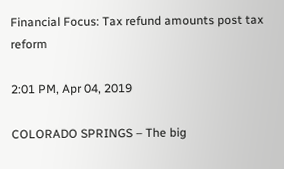Financial Focus: Tax refund amounts post tax reform

2:01 PM, Apr 04, 2019

COLORADO SPRINGS – The big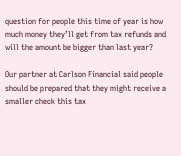question for people this time of year is how much money they’ll get from tax refunds and will the amount be bigger than last year?

Our partner at Carlson Financial said people should be prepared that they might receive a smaller check this tax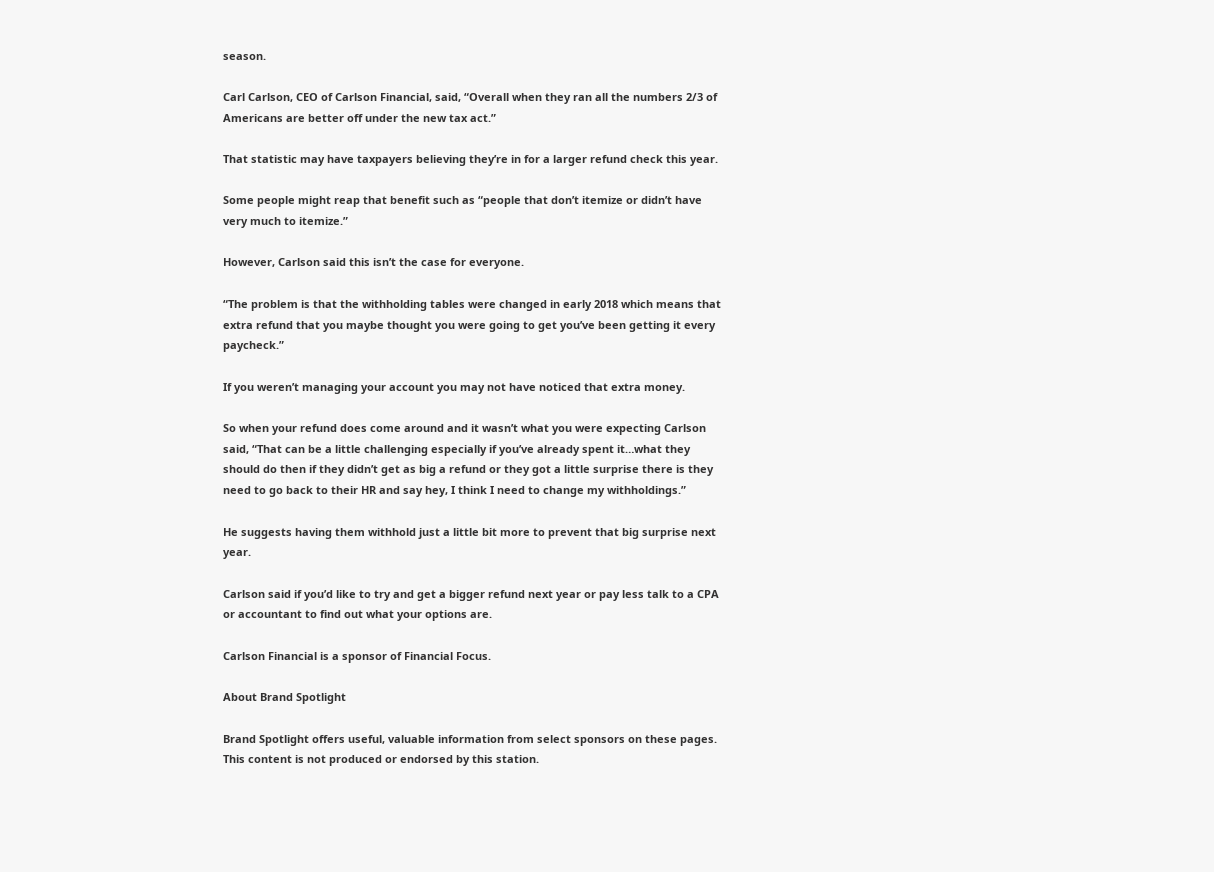season.

Carl Carlson, CEO of Carlson Financial, said, “Overall when they ran all the numbers 2/3 of Americans are better off under the new tax act.”

That statistic may have taxpayers believing they’re in for a larger refund check this year.

Some people might reap that benefit such as “people that don’t itemize or didn’t have very much to itemize.”

However, Carlson said this isn’t the case for everyone.

“The problem is that the withholding tables were changed in early 2018 which means that extra refund that you maybe thought you were going to get you’ve been getting it every paycheck.”

If you weren’t managing your account you may not have noticed that extra money.

So when your refund does come around and it wasn’t what you were expecting Carlson said, “That can be a little challenging especially if you’ve already spent it…what they should do then if they didn’t get as big a refund or they got a little surprise there is they need to go back to their HR and say hey, I think I need to change my withholdings.”

He suggests having them withhold just a little bit more to prevent that big surprise next year.

Carlson said if you’d like to try and get a bigger refund next year or pay less talk to a CPA or accountant to find out what your options are.

Carlson Financial is a sponsor of Financial Focus.

About Brand Spotlight

Brand Spotlight offers useful, valuable information from select sponsors on these pages. This content is not produced or endorsed by this station.